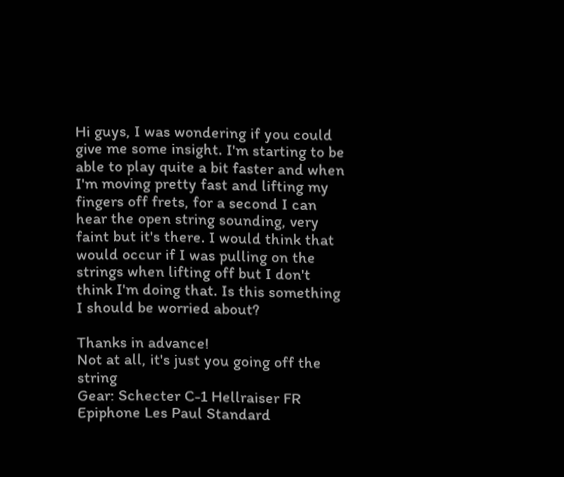Hi guys, I was wondering if you could give me some insight. I'm starting to be able to play quite a bit faster and when I'm moving pretty fast and lifting my fingers off frets, for a second I can hear the open string sounding, very faint but it's there. I would think that would occur if I was pulling on the strings when lifting off but I don't think I'm doing that. Is this something I should be worried about?

Thanks in advance!
Not at all, it's just you going off the string
Gear: Schecter C-1 Hellraiser FR
Epiphone Les Paul Standard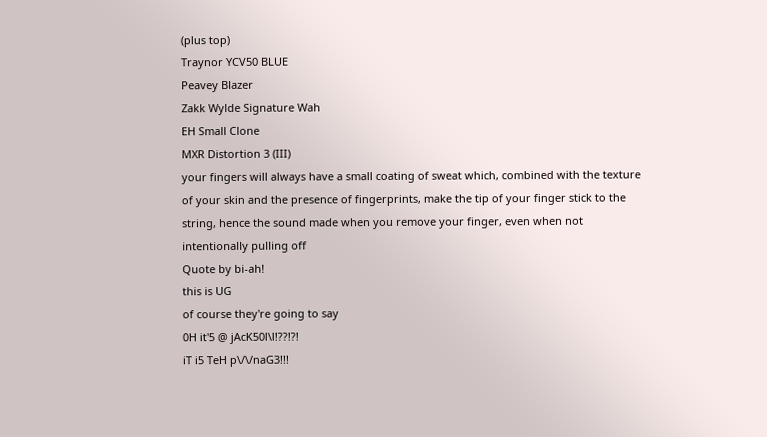(plus top)
Traynor YCV50 BLUE
Peavey Blazer
Zakk Wylde Signature Wah
EH Small Clone
MXR Distortion 3 (III)
your fingers will always have a small coating of sweat which, combined with the texture of your skin and the presence of fingerprints, make the tip of your finger stick to the string, hence the sound made when you remove your finger, even when not intentionally pulling off
Quote by bi-ah!
this is UG
of course they're going to say
0H it'5 @ jAcK50l\l!??!?!
iT i5 TeH p\/\/naG3!!!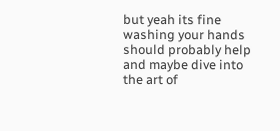but yeah its fine
washing your hands should probably help and maybe dive into the art of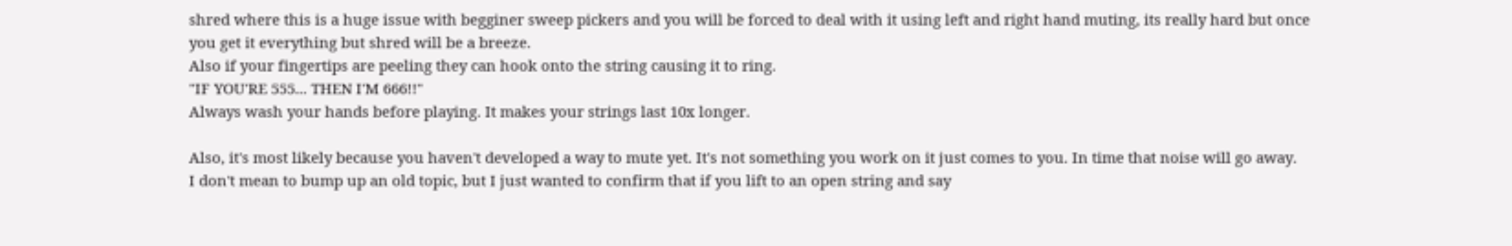shred where this is a huge issue with begginer sweep pickers and you will be forced to deal with it using left and right hand muting, its really hard but once you get it everything but shred will be a breeze.
Also if your fingertips are peeling they can hook onto the string causing it to ring.
"IF YOU'RE 555... THEN I'M 666!!"
Always wash your hands before playing. It makes your strings last 10x longer.

Also, it's most likely because you haven't developed a way to mute yet. It's not something you work on it just comes to you. In time that noise will go away.
I don't mean to bump up an old topic, but I just wanted to confirm that if you lift to an open string and say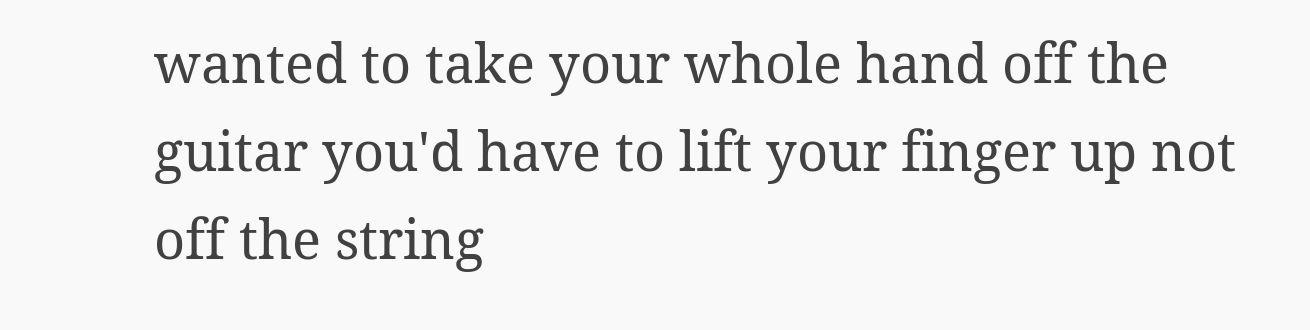wanted to take your whole hand off the guitar you'd have to lift your finger up not off the string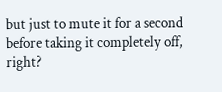but just to mute it for a second before taking it completely off, right?